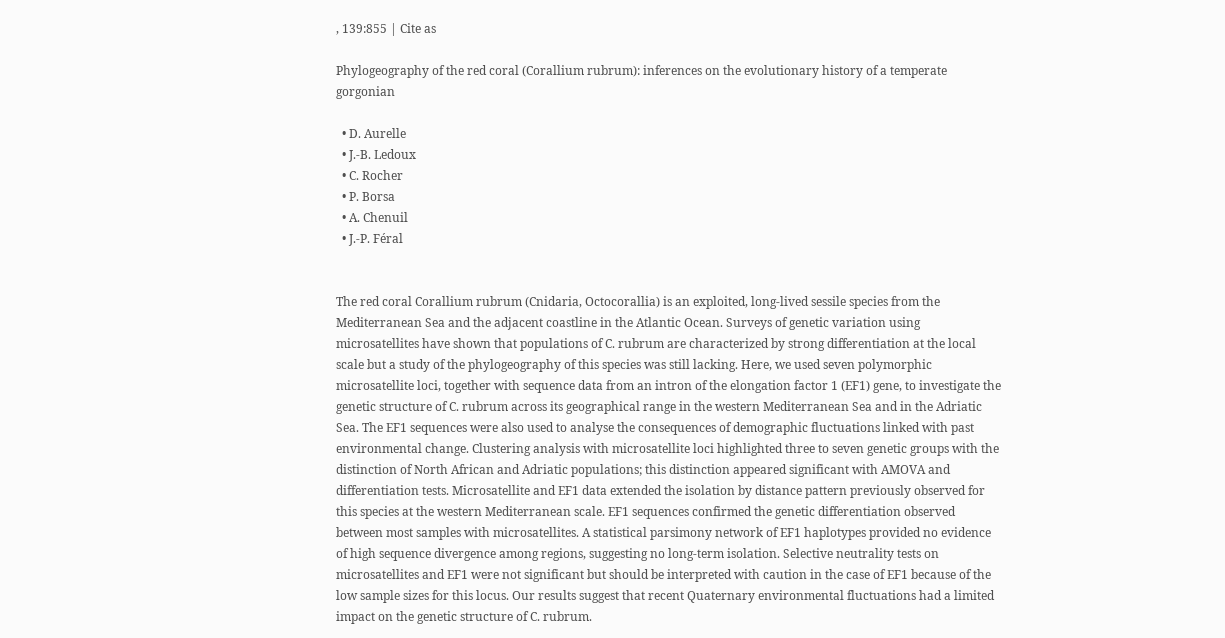, 139:855 | Cite as

Phylogeography of the red coral (Corallium rubrum): inferences on the evolutionary history of a temperate gorgonian

  • D. Aurelle
  • J.-B. Ledoux
  • C. Rocher
  • P. Borsa
  • A. Chenuil
  • J.-P. Féral


The red coral Corallium rubrum (Cnidaria, Octocorallia) is an exploited, long-lived sessile species from the Mediterranean Sea and the adjacent coastline in the Atlantic Ocean. Surveys of genetic variation using microsatellites have shown that populations of C. rubrum are characterized by strong differentiation at the local scale but a study of the phylogeography of this species was still lacking. Here, we used seven polymorphic microsatellite loci, together with sequence data from an intron of the elongation factor 1 (EF1) gene, to investigate the genetic structure of C. rubrum across its geographical range in the western Mediterranean Sea and in the Adriatic Sea. The EF1 sequences were also used to analyse the consequences of demographic fluctuations linked with past environmental change. Clustering analysis with microsatellite loci highlighted three to seven genetic groups with the distinction of North African and Adriatic populations; this distinction appeared significant with AMOVA and differentiation tests. Microsatellite and EF1 data extended the isolation by distance pattern previously observed for this species at the western Mediterranean scale. EF1 sequences confirmed the genetic differentiation observed between most samples with microsatellites. A statistical parsimony network of EF1 haplotypes provided no evidence of high sequence divergence among regions, suggesting no long-term isolation. Selective neutrality tests on microsatellites and EF1 were not significant but should be interpreted with caution in the case of EF1 because of the low sample sizes for this locus. Our results suggest that recent Quaternary environmental fluctuations had a limited impact on the genetic structure of C. rubrum.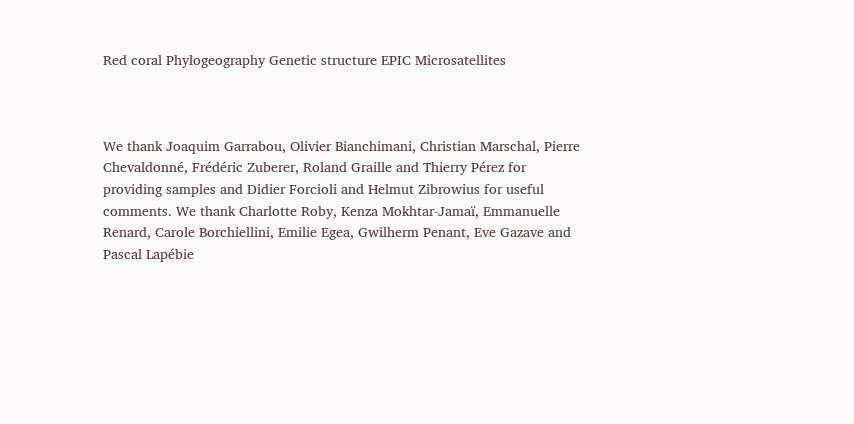Red coral Phylogeography Genetic structure EPIC Microsatellites



We thank Joaquim Garrabou, Olivier Bianchimani, Christian Marschal, Pierre Chevaldonné, Frédéric Zuberer, Roland Graille and Thierry Pérez for providing samples and Didier Forcioli and Helmut Zibrowius for useful comments. We thank Charlotte Roby, Kenza Mokhtar-Jamaï, Emmanuelle Renard, Carole Borchiellini, Emilie Egea, Gwilherm Penant, Eve Gazave and Pascal Lapébie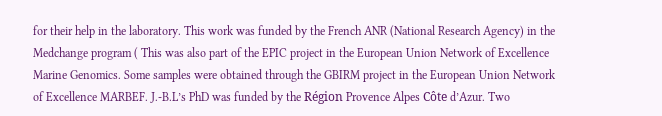for their help in the laboratory. This work was funded by the French ANR (National Research Agency) in the Medchange program ( This was also part of the EPIC project in the European Union Network of Excellence Marine Genomics. Some samples were obtained through the GBIRM project in the European Union Network of Excellence MARBEF. J.-B.L’s PhD was funded by the Région Provence Alpes Côte d’Azur. Two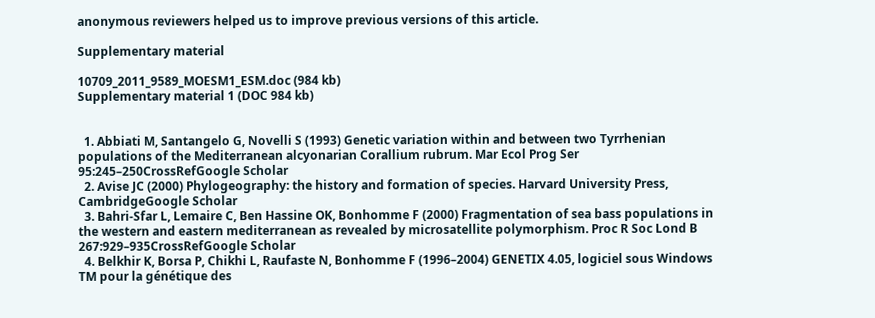anonymous reviewers helped us to improve previous versions of this article.

Supplementary material

10709_2011_9589_MOESM1_ESM.doc (984 kb)
Supplementary material 1 (DOC 984 kb)


  1. Abbiati M, Santangelo G, Novelli S (1993) Genetic variation within and between two Tyrrhenian populations of the Mediterranean alcyonarian Corallium rubrum. Mar Ecol Prog Ser 95:245–250CrossRefGoogle Scholar
  2. Avise JC (2000) Phylogeography: the history and formation of species. Harvard University Press, CambridgeGoogle Scholar
  3. Bahri-Sfar L, Lemaire C, Ben Hassine OK, Bonhomme F (2000) Fragmentation of sea bass populations in the western and eastern mediterranean as revealed by microsatellite polymorphism. Proc R Soc Lond B 267:929–935CrossRefGoogle Scholar
  4. Belkhir K, Borsa P, Chikhi L, Raufaste N, Bonhomme F (1996–2004) GENETIX 4.05, logiciel sous Windows TM pour la génétique des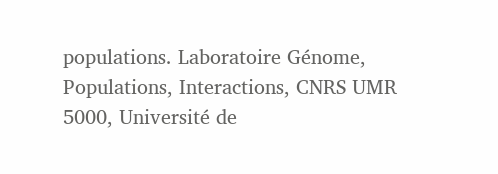populations. Laboratoire Génome, Populations, Interactions, CNRS UMR 5000, Université de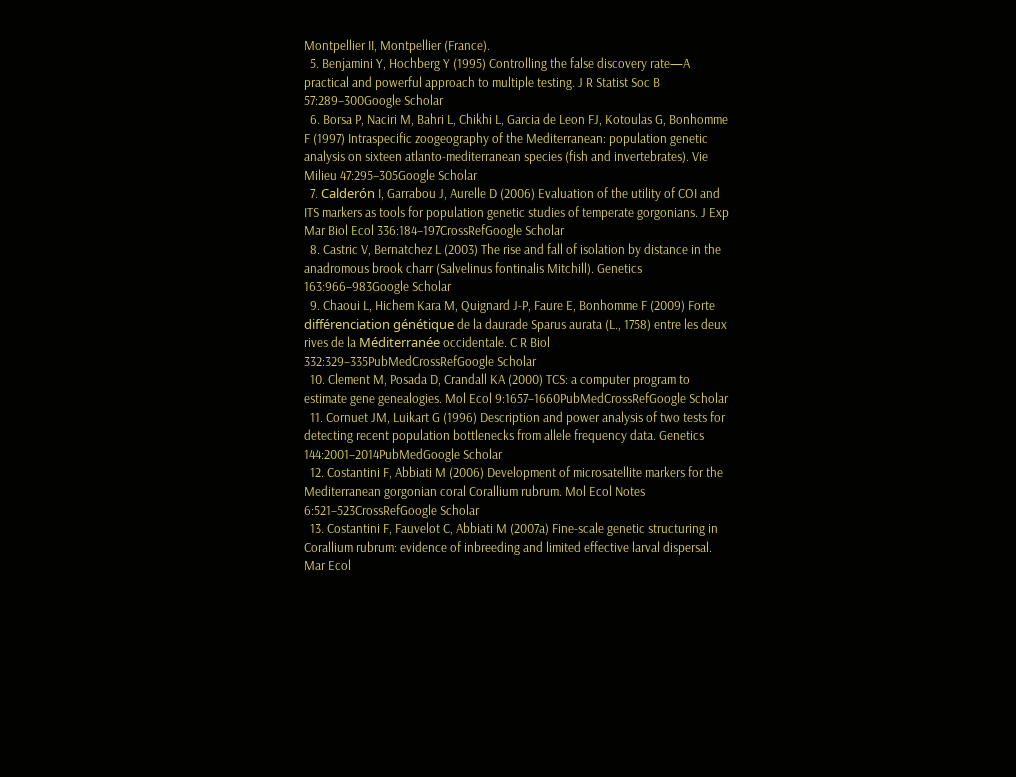Montpellier II, Montpellier (France).
  5. Benjamini Y, Hochberg Y (1995) Controlling the false discovery rate—A practical and powerful approach to multiple testing. J R Statist Soc B 57:289–300Google Scholar
  6. Borsa P, Naciri M, Bahri L, Chikhi L, Garcia de Leon FJ, Kotoulas G, Bonhomme F (1997) Intraspecific zoogeography of the Mediterranean: population genetic analysis on sixteen atlanto-mediterranean species (fish and invertebrates). Vie Milieu 47:295–305Google Scholar
  7. Calderón I, Garrabou J, Aurelle D (2006) Evaluation of the utility of COI and ITS markers as tools for population genetic studies of temperate gorgonians. J Exp Mar Biol Ecol 336:184–197CrossRefGoogle Scholar
  8. Castric V, Bernatchez L (2003) The rise and fall of isolation by distance in the anadromous brook charr (Salvelinus fontinalis Mitchill). Genetics 163:966–983Google Scholar
  9. Chaoui L, Hichem Kara M, Quignard J-P, Faure E, Bonhomme F (2009) Forte différenciation génétique de la daurade Sparus aurata (L., 1758) entre les deux rives de la Méditerranée occidentale. C R Biol 332:329–335PubMedCrossRefGoogle Scholar
  10. Clement M, Posada D, Crandall KA (2000) TCS: a computer program to estimate gene genealogies. Mol Ecol 9:1657–1660PubMedCrossRefGoogle Scholar
  11. Cornuet JM, Luikart G (1996) Description and power analysis of two tests for detecting recent population bottlenecks from allele frequency data. Genetics 144:2001–2014PubMedGoogle Scholar
  12. Costantini F, Abbiati M (2006) Development of microsatellite markers for the Mediterranean gorgonian coral Corallium rubrum. Mol Ecol Notes 6:521–523CrossRefGoogle Scholar
  13. Costantini F, Fauvelot C, Abbiati M (2007a) Fine-scale genetic structuring in Corallium rubrum: evidence of inbreeding and limited effective larval dispersal. Mar Ecol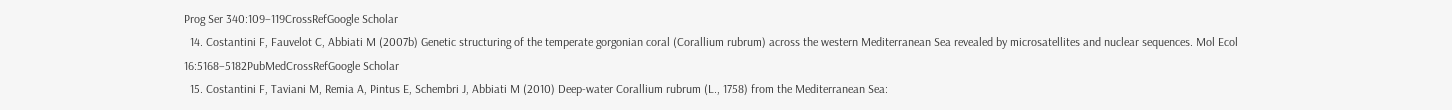Prog Ser 340:109–119CrossRefGoogle Scholar
  14. Costantini F, Fauvelot C, Abbiati M (2007b) Genetic structuring of the temperate gorgonian coral (Corallium rubrum) across the western Mediterranean Sea revealed by microsatellites and nuclear sequences. Mol Ecol 16:5168–5182PubMedCrossRefGoogle Scholar
  15. Costantini F, Taviani M, Remia A, Pintus E, Schembri J, Abbiati M (2010) Deep-water Corallium rubrum (L., 1758) from the Mediterranean Sea: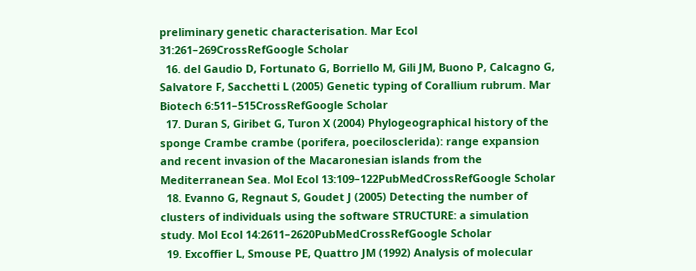preliminary genetic characterisation. Mar Ecol 31:261–269CrossRefGoogle Scholar
  16. del Gaudio D, Fortunato G, Borriello M, Gili JM, Buono P, Calcagno G, Salvatore F, Sacchetti L (2005) Genetic typing of Corallium rubrum. Mar Biotech 6:511–515CrossRefGoogle Scholar
  17. Duran S, Giribet G, Turon X (2004) Phylogeographical history of the sponge Crambe crambe (porifera, poecilosclerida): range expansion and recent invasion of the Macaronesian islands from the Mediterranean Sea. Mol Ecol 13:109–122PubMedCrossRefGoogle Scholar
  18. Evanno G, Regnaut S, Goudet J (2005) Detecting the number of clusters of individuals using the software STRUCTURE: a simulation study. Mol Ecol 14:2611–2620PubMedCrossRefGoogle Scholar
  19. Excoffier L, Smouse PE, Quattro JM (1992) Analysis of molecular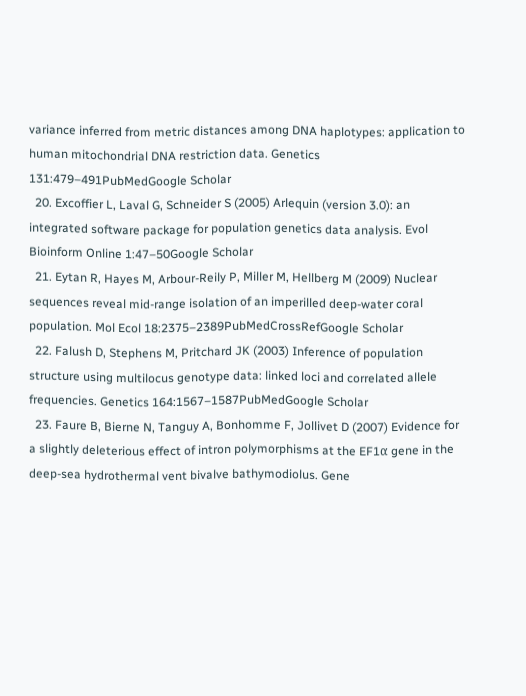variance inferred from metric distances among DNA haplotypes: application to human mitochondrial DNA restriction data. Genetics 131:479–491PubMedGoogle Scholar
  20. Excoffier L, Laval G, Schneider S (2005) Arlequin (version 3.0): an integrated software package for population genetics data analysis. Evol Bioinform Online 1:47–50Google Scholar
  21. Eytan R, Hayes M, Arbour-Reily P, Miller M, Hellberg M (2009) Nuclear sequences reveal mid-range isolation of an imperilled deep-water coral population. Mol Ecol 18:2375–2389PubMedCrossRefGoogle Scholar
  22. Falush D, Stephens M, Pritchard JK (2003) Inference of population structure using multilocus genotype data: linked loci and correlated allele frequencies. Genetics 164:1567–1587PubMedGoogle Scholar
  23. Faure B, Bierne N, Tanguy A, Bonhomme F, Jollivet D (2007) Evidence for a slightly deleterious effect of intron polymorphisms at the EF1α gene in the deep-sea hydrothermal vent bivalve bathymodiolus. Gene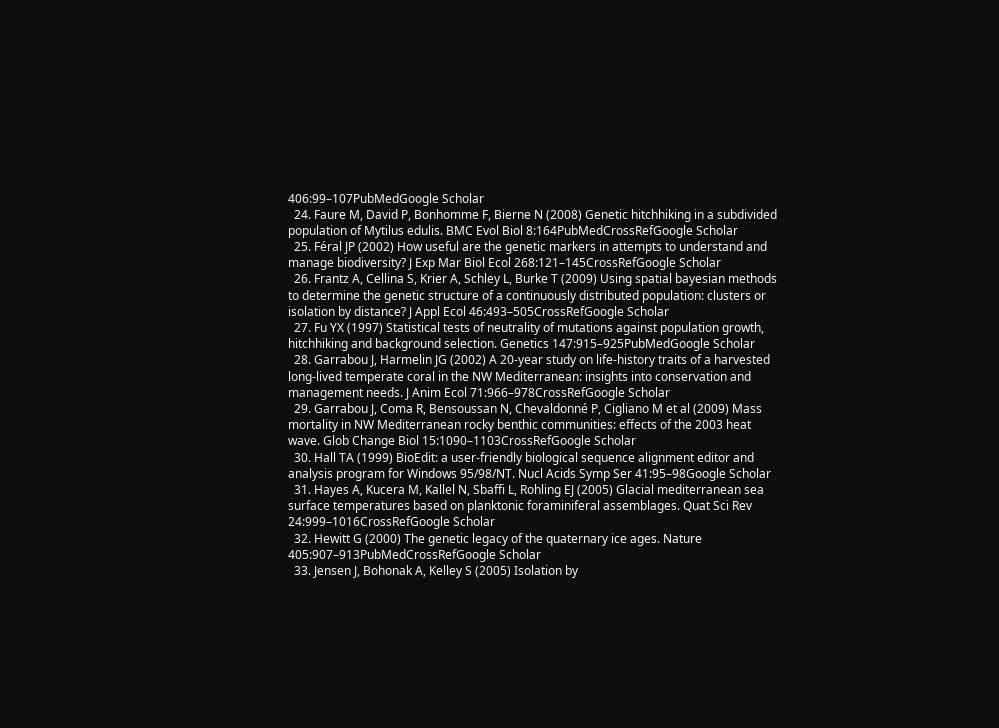406:99–107PubMedGoogle Scholar
  24. Faure M, David P, Bonhomme F, Bierne N (2008) Genetic hitchhiking in a subdivided population of Mytilus edulis. BMC Evol Biol 8:164PubMedCrossRefGoogle Scholar
  25. Féral JP (2002) How useful are the genetic markers in attempts to understand and manage biodiversity? J Exp Mar Biol Ecol 268:121–145CrossRefGoogle Scholar
  26. Frantz A, Cellina S, Krier A, Schley L, Burke T (2009) Using spatial bayesian methods to determine the genetic structure of a continuously distributed population: clusters or isolation by distance? J Appl Ecol 46:493–505CrossRefGoogle Scholar
  27. Fu YX (1997) Statistical tests of neutrality of mutations against population growth, hitchhiking and background selection. Genetics 147:915–925PubMedGoogle Scholar
  28. Garrabou J, Harmelin JG (2002) A 20-year study on life-history traits of a harvested long-lived temperate coral in the NW Mediterranean: insights into conservation and management needs. J Anim Ecol 71:966–978CrossRefGoogle Scholar
  29. Garrabou J, Coma R, Bensoussan N, Chevaldonné P, Cigliano M et al (2009) Mass mortality in NW Mediterranean rocky benthic communities: effects of the 2003 heat wave. Glob Change Biol 15:1090–1103CrossRefGoogle Scholar
  30. Hall TA (1999) BioEdit: a user-friendly biological sequence alignment editor and analysis program for Windows 95/98/NT. Nucl Acids Symp Ser 41:95–98Google Scholar
  31. Hayes A, Kucera M, Kallel N, Sbaffi L, Rohling EJ (2005) Glacial mediterranean sea surface temperatures based on planktonic foraminiferal assemblages. Quat Sci Rev 24:999–1016CrossRefGoogle Scholar
  32. Hewitt G (2000) The genetic legacy of the quaternary ice ages. Nature 405:907–913PubMedCrossRefGoogle Scholar
  33. Jensen J, Bohonak A, Kelley S (2005) Isolation by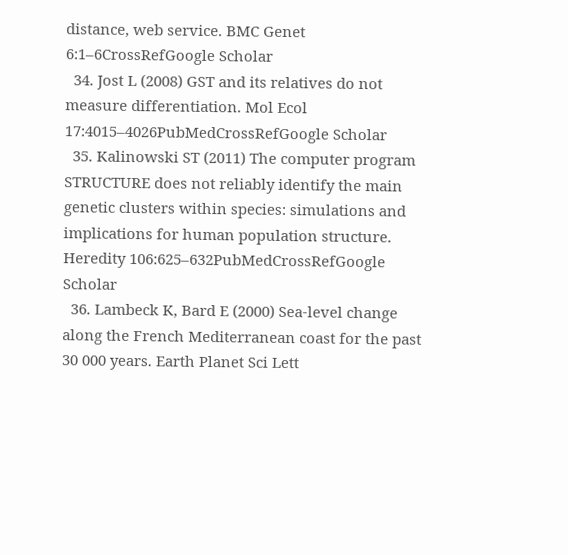distance, web service. BMC Genet 6:1–6CrossRefGoogle Scholar
  34. Jost L (2008) GST and its relatives do not measure differentiation. Mol Ecol 17:4015–4026PubMedCrossRefGoogle Scholar
  35. Kalinowski ST (2011) The computer program STRUCTURE does not reliably identify the main genetic clusters within species: simulations and implications for human population structure. Heredity 106:625–632PubMedCrossRefGoogle Scholar
  36. Lambeck K, Bard E (2000) Sea-level change along the French Mediterranean coast for the past 30 000 years. Earth Planet Sci Lett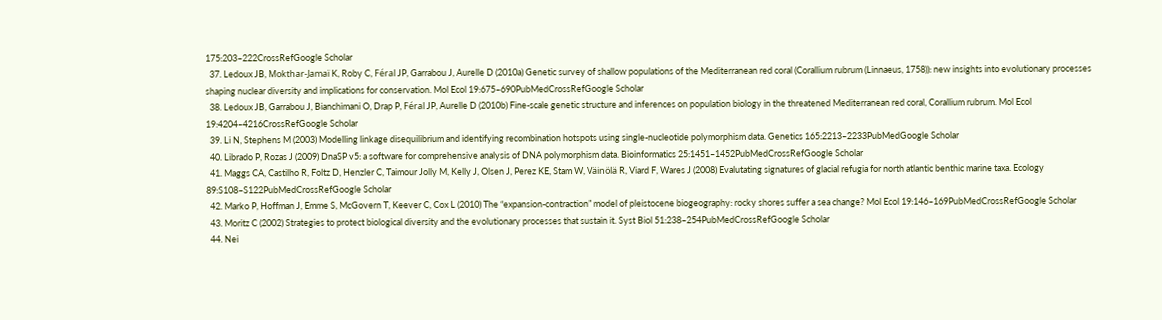175:203–222CrossRefGoogle Scholar
  37. Ledoux JB, Mokthar-Jamaï K, Roby C, Féral JP, Garrabou J, Aurelle D (2010a) Genetic survey of shallow populations of the Mediterranean red coral (Corallium rubrum (Linnaeus, 1758)): new insights into evolutionary processes shaping nuclear diversity and implications for conservation. Mol Ecol 19:675–690PubMedCrossRefGoogle Scholar
  38. Ledoux JB, Garrabou J, Bianchimani O, Drap P, Féral JP, Aurelle D (2010b) Fine-scale genetic structure and inferences on population biology in the threatened Mediterranean red coral, Corallium rubrum. Mol Ecol 19:4204–4216CrossRefGoogle Scholar
  39. Li N, Stephens M (2003) Modelling linkage disequilibrium and identifying recombination hotspots using single-nucleotide polymorphism data. Genetics 165:2213–2233PubMedGoogle Scholar
  40. Librado P, Rozas J (2009) DnaSP v5: a software for comprehensive analysis of DNA polymorphism data. Bioinformatics 25:1451–1452PubMedCrossRefGoogle Scholar
  41. Maggs CA, Castilho R, Foltz D, Henzler C, Taimour Jolly M, Kelly J, Olsen J, Perez KE, Stam W, Väinölä R, Viard F, Wares J (2008) Evalutating signatures of glacial refugia for north atlantic benthic marine taxa. Ecology 89:S108–S122PubMedCrossRefGoogle Scholar
  42. Marko P, Hoffman J, Emme S, McGovern T, Keever C, Cox L (2010) The “expansion-contraction” model of pleistocene biogeography: rocky shores suffer a sea change? Mol Ecol 19:146–169PubMedCrossRefGoogle Scholar
  43. Moritz C (2002) Strategies to protect biological diversity and the evolutionary processes that sustain it. Syst Biol 51:238–254PubMedCrossRefGoogle Scholar
  44. Nei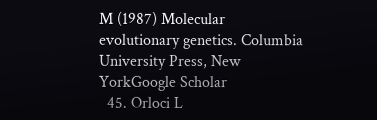M (1987) Molecular evolutionary genetics. Columbia University Press, New YorkGoogle Scholar
  45. Orloci L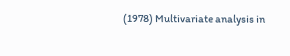(1978) Multivariate analysis in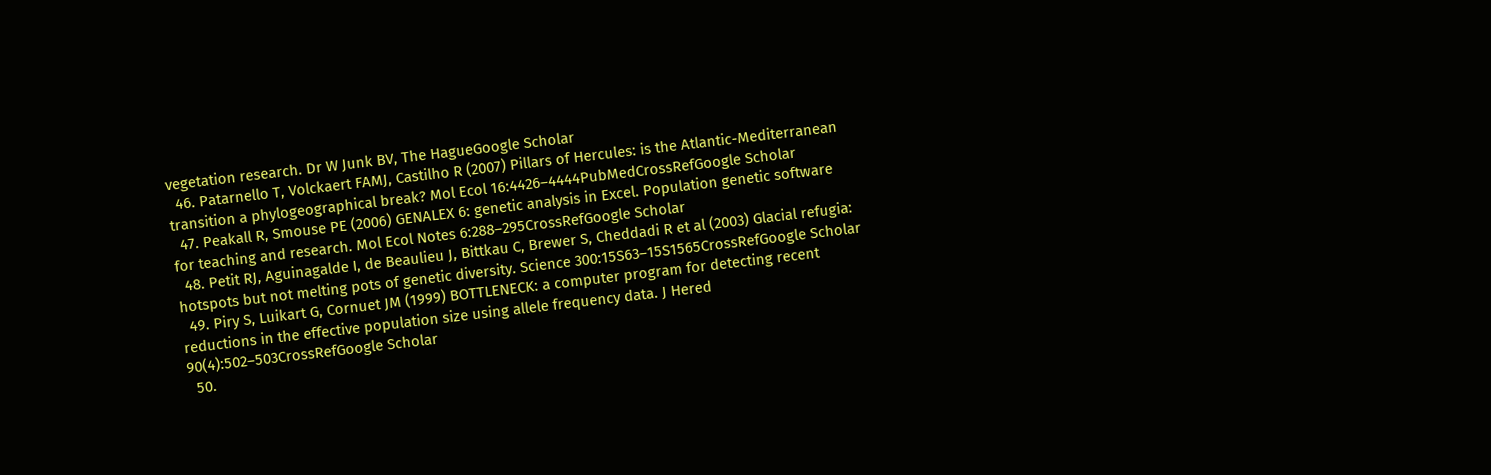vegetation research. Dr W Junk BV, The HagueGoogle Scholar
  46. Patarnello T, Volckaert FAMJ, Castilho R (2007) Pillars of Hercules: is the Atlantic-Mediterranean transition a phylogeographical break? Mol Ecol 16:4426–4444PubMedCrossRefGoogle Scholar
  47. Peakall R, Smouse PE (2006) GENALEX 6: genetic analysis in Excel. Population genetic software for teaching and research. Mol Ecol Notes 6:288–295CrossRefGoogle Scholar
  48. Petit RJ, Aguinagalde I, de Beaulieu J, Bittkau C, Brewer S, Cheddadi R et al (2003) Glacial refugia: hotspots but not melting pots of genetic diversity. Science 300:15S63–15S1565CrossRefGoogle Scholar
  49. Piry S, Luikart G, Cornuet JM (1999) BOTTLENECK: a computer program for detecting recent reductions in the effective population size using allele frequency data. J Hered 90(4):502–503CrossRefGoogle Scholar
  50.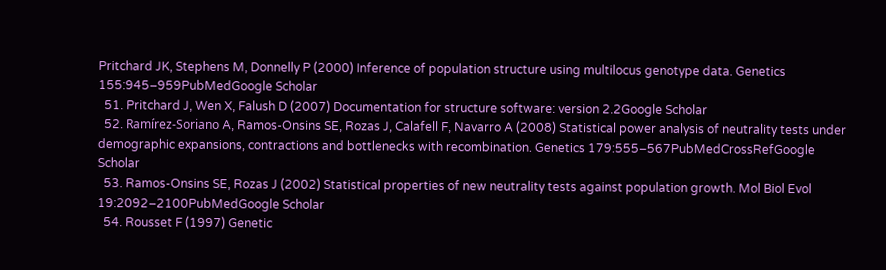Pritchard JK, Stephens M, Donnelly P (2000) Inference of population structure using multilocus genotype data. Genetics 155:945–959PubMedGoogle Scholar
  51. Pritchard J, Wen X, Falush D (2007) Documentation for structure software: version 2.2Google Scholar
  52. Ramírez-Soriano A, Ramos-Onsins SE, Rozas J, Calafell F, Navarro A (2008) Statistical power analysis of neutrality tests under demographic expansions, contractions and bottlenecks with recombination. Genetics 179:555–567PubMedCrossRefGoogle Scholar
  53. Ramos-Onsins SE, Rozas J (2002) Statistical properties of new neutrality tests against population growth. Mol Biol Evol 19:2092–2100PubMedGoogle Scholar
  54. Rousset F (1997) Genetic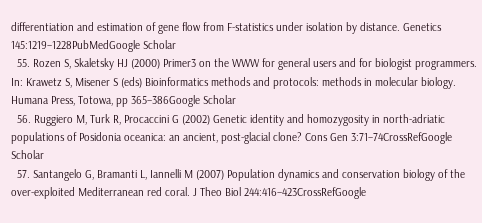differentiation and estimation of gene flow from F-statistics under isolation by distance. Genetics 145:1219–1228PubMedGoogle Scholar
  55. Rozen S, Skaletsky HJ (2000) Primer3 on the WWW for general users and for biologist programmers. In: Krawetz S, Misener S (eds) Bioinformatics methods and protocols: methods in molecular biology. Humana Press, Totowa, pp 365–386Google Scholar
  56. Ruggiero M, Turk R, Procaccini G (2002) Genetic identity and homozygosity in north-adriatic populations of Posidonia oceanica: an ancient, post-glacial clone? Cons Gen 3:71–74CrossRefGoogle Scholar
  57. Santangelo G, Bramanti L, Iannelli M (2007) Population dynamics and conservation biology of the over-exploited Mediterranean red coral. J Theo Biol 244:416–423CrossRefGoogle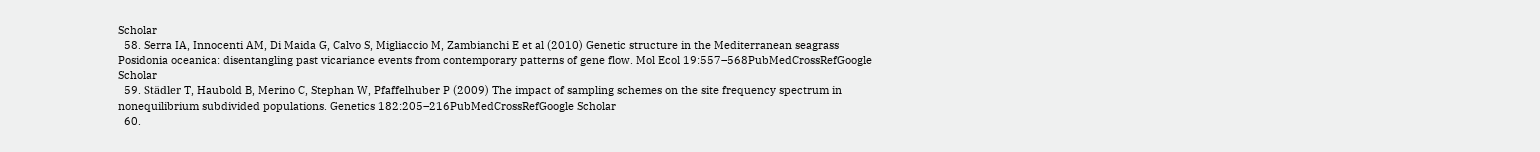Scholar
  58. Serra IA, Innocenti AM, Di Maida G, Calvo S, Migliaccio M, Zambianchi E et al (2010) Genetic structure in the Mediterranean seagrass Posidonia oceanica: disentangling past vicariance events from contemporary patterns of gene flow. Mol Ecol 19:557–568PubMedCrossRefGoogle Scholar
  59. Städler T, Haubold B, Merino C, Stephan W, Pfaffelhuber P (2009) The impact of sampling schemes on the site frequency spectrum in nonequilibrium subdivided populations. Genetics 182:205–216PubMedCrossRefGoogle Scholar
  60.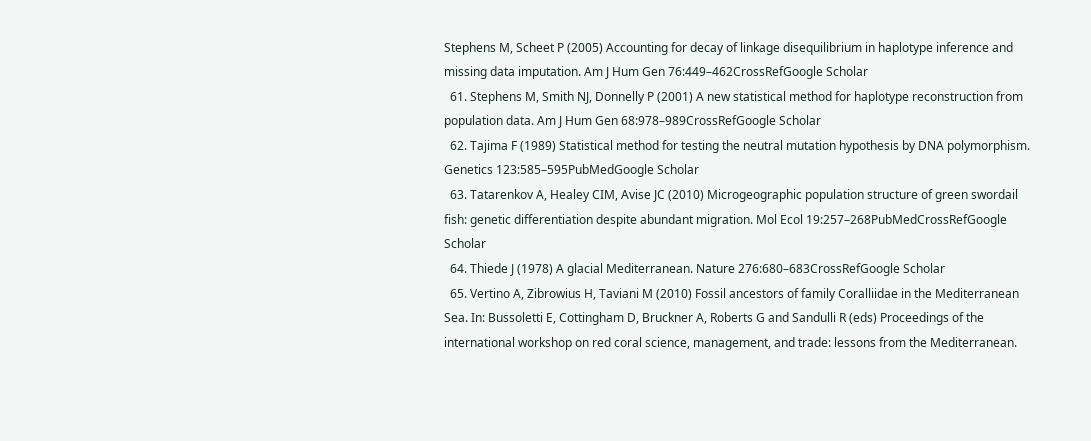Stephens M, Scheet P (2005) Accounting for decay of linkage disequilibrium in haplotype inference and missing data imputation. Am J Hum Gen 76:449–462CrossRefGoogle Scholar
  61. Stephens M, Smith NJ, Donnelly P (2001) A new statistical method for haplotype reconstruction from population data. Am J Hum Gen 68:978–989CrossRefGoogle Scholar
  62. Tajima F (1989) Statistical method for testing the neutral mutation hypothesis by DNA polymorphism. Genetics 123:585–595PubMedGoogle Scholar
  63. Tatarenkov A, Healey CIM, Avise JC (2010) Microgeographic population structure of green swordail fish: genetic differentiation despite abundant migration. Mol Ecol 19:257–268PubMedCrossRefGoogle Scholar
  64. Thiede J (1978) A glacial Mediterranean. Nature 276:680–683CrossRefGoogle Scholar
  65. Vertino A, Zibrowius H, Taviani M (2010) Fossil ancestors of family Coralliidae in the Mediterranean Sea. In: Bussoletti E, Cottingham D, Bruckner A, Roberts G and Sandulli R (eds) Proceedings of the international workshop on red coral science, management, and trade: lessons from the Mediterranean.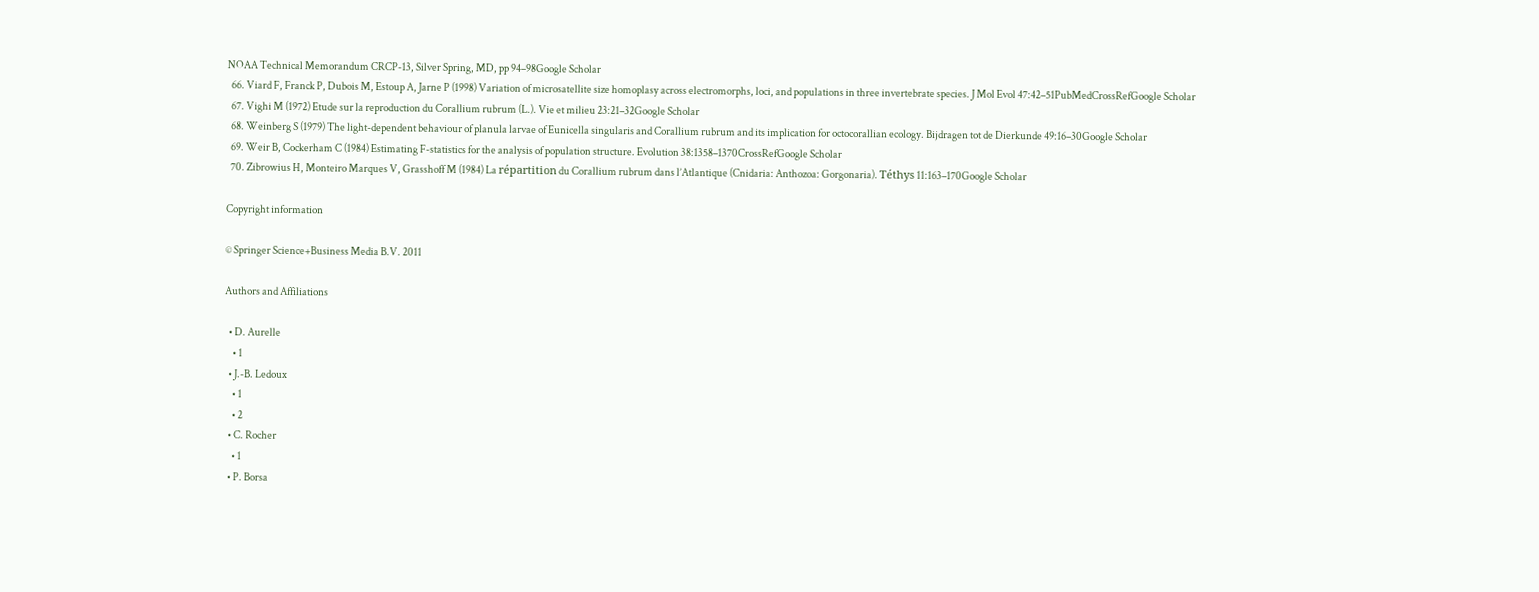NOAA Technical Memorandum CRCP-13, Silver Spring, MD, pp 94–98Google Scholar
  66. Viard F, Franck P, Dubois M, Estoup A, Jarne P (1998) Variation of microsatellite size homoplasy across electromorphs, loci, and populations in three invertebrate species. J Mol Evol 47:42–51PubMedCrossRefGoogle Scholar
  67. Vighi M (1972) Etude sur la reproduction du Corallium rubrum (L.). Vie et milieu 23:21–32Google Scholar
  68. Weinberg S (1979) The light-dependent behaviour of planula larvae of Eunicella singularis and Corallium rubrum and its implication for octocorallian ecology. Bijdragen tot de Dierkunde 49:16–30Google Scholar
  69. Weir B, Cockerham C (1984) Estimating F-statistics for the analysis of population structure. Evolution 38:1358–1370CrossRefGoogle Scholar
  70. Zibrowius H, Monteiro Marques V, Grasshoff M (1984) La répartition du Corallium rubrum dans l’Atlantique (Cnidaria: Anthozoa: Gorgonaria). Téthys 11:163–170Google Scholar

Copyright information

© Springer Science+Business Media B.V. 2011

Authors and Affiliations

  • D. Aurelle
    • 1
  • J.-B. Ledoux
    • 1
    • 2
  • C. Rocher
    • 1
  • P. Borsa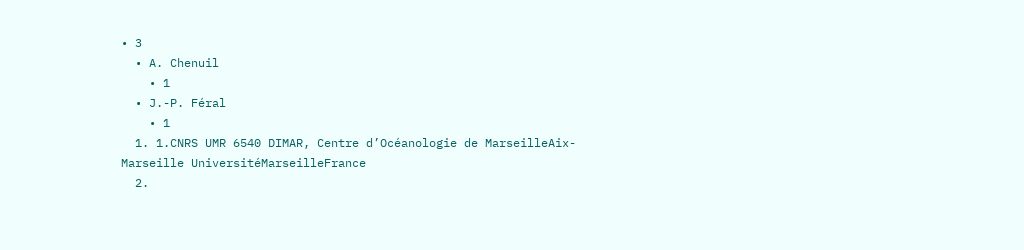• 3
  • A. Chenuil
    • 1
  • J.-P. Féral
    • 1
  1. 1.CNRS UMR 6540 DIMAR, Centre d’Océanologie de MarseilleAix-Marseille UniversitéMarseilleFrance
  2.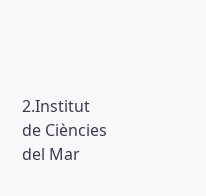2.Institut de Ciències del Mar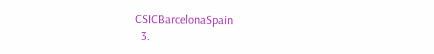CSICBarcelonaSpain
  3.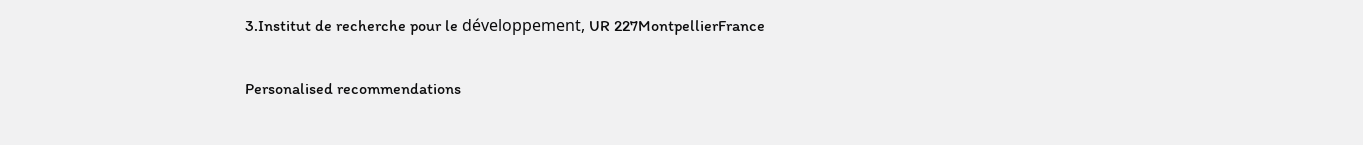3.Institut de recherche pour le développement, UR 227MontpellierFrance

Personalised recommendations